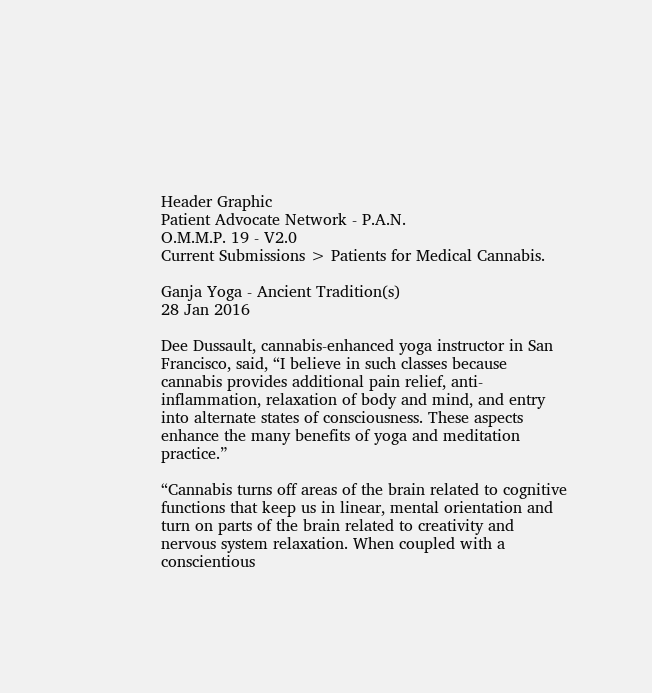Header Graphic
Patient Advocate Network - P.A.N.
O.M.M.P. 19 - V2.0
Current Submissions > Patients for Medical Cannabis.

Ganja Yoga - Ancient Tradition(s)
28 Jan 2016

Dee Dussault, cannabis-enhanced yoga instructor in San Francisco, said, “I believe in such classes because cannabis provides additional pain relief, anti-inflammation, relaxation of body and mind, and entry into alternate states of consciousness. These aspects enhance the many benefits of yoga and meditation practice.”

“Cannabis turns off areas of the brain related to cognitive functions that keep us in linear, mental orientation and turn on parts of the brain related to creativity and nervous system relaxation. When coupled with a conscientious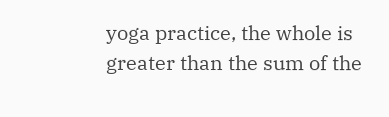yoga practice, the whole is greater than the sum of the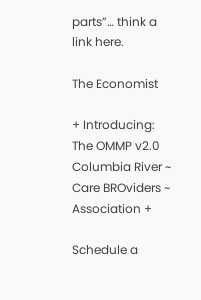parts”… think a link here.

The Economist

+ Introducing: The OMMP v2.0 Columbia River ~ Care BROviders ~ Association +

Schedule a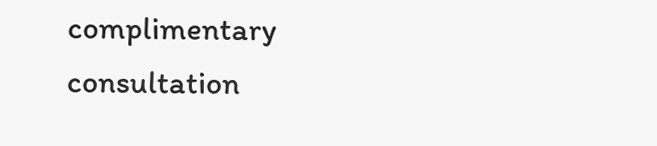complimentary consultation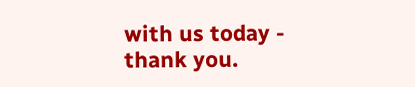with us today - thank you.